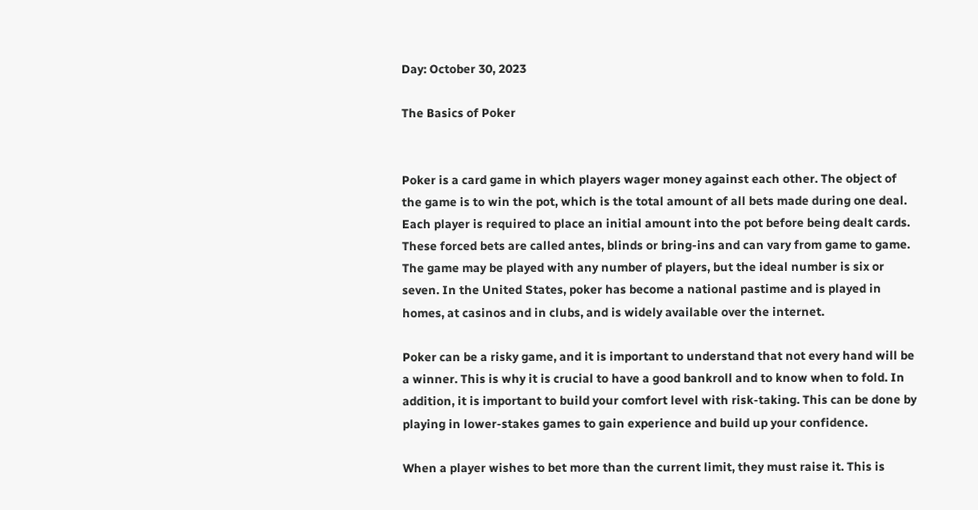Day: October 30, 2023

The Basics of Poker


Poker is a card game in which players wager money against each other. The object of the game is to win the pot, which is the total amount of all bets made during one deal. Each player is required to place an initial amount into the pot before being dealt cards. These forced bets are called antes, blinds or bring-ins and can vary from game to game. The game may be played with any number of players, but the ideal number is six or seven. In the United States, poker has become a national pastime and is played in homes, at casinos and in clubs, and is widely available over the internet.

Poker can be a risky game, and it is important to understand that not every hand will be a winner. This is why it is crucial to have a good bankroll and to know when to fold. In addition, it is important to build your comfort level with risk-taking. This can be done by playing in lower-stakes games to gain experience and build up your confidence.

When a player wishes to bet more than the current limit, they must raise it. This is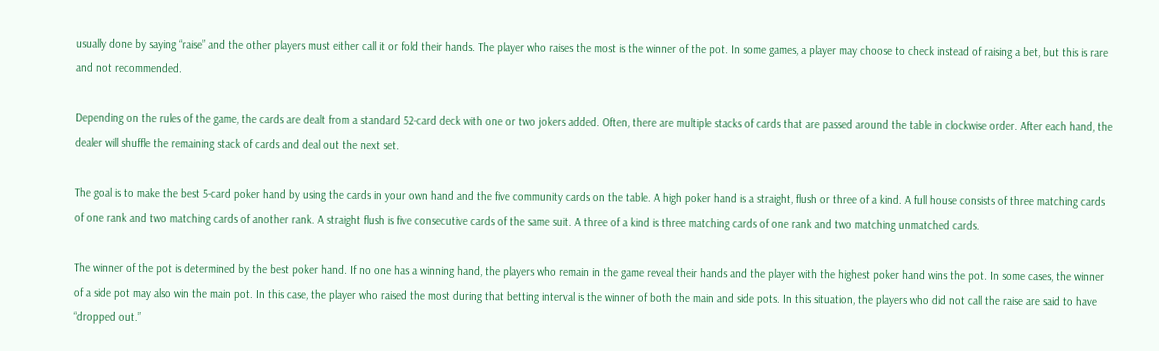usually done by saying “raise” and the other players must either call it or fold their hands. The player who raises the most is the winner of the pot. In some games, a player may choose to check instead of raising a bet, but this is rare and not recommended.

Depending on the rules of the game, the cards are dealt from a standard 52-card deck with one or two jokers added. Often, there are multiple stacks of cards that are passed around the table in clockwise order. After each hand, the dealer will shuffle the remaining stack of cards and deal out the next set.

The goal is to make the best 5-card poker hand by using the cards in your own hand and the five community cards on the table. A high poker hand is a straight, flush or three of a kind. A full house consists of three matching cards of one rank and two matching cards of another rank. A straight flush is five consecutive cards of the same suit. A three of a kind is three matching cards of one rank and two matching unmatched cards.

The winner of the pot is determined by the best poker hand. If no one has a winning hand, the players who remain in the game reveal their hands and the player with the highest poker hand wins the pot. In some cases, the winner of a side pot may also win the main pot. In this case, the player who raised the most during that betting interval is the winner of both the main and side pots. In this situation, the players who did not call the raise are said to have “dropped out.”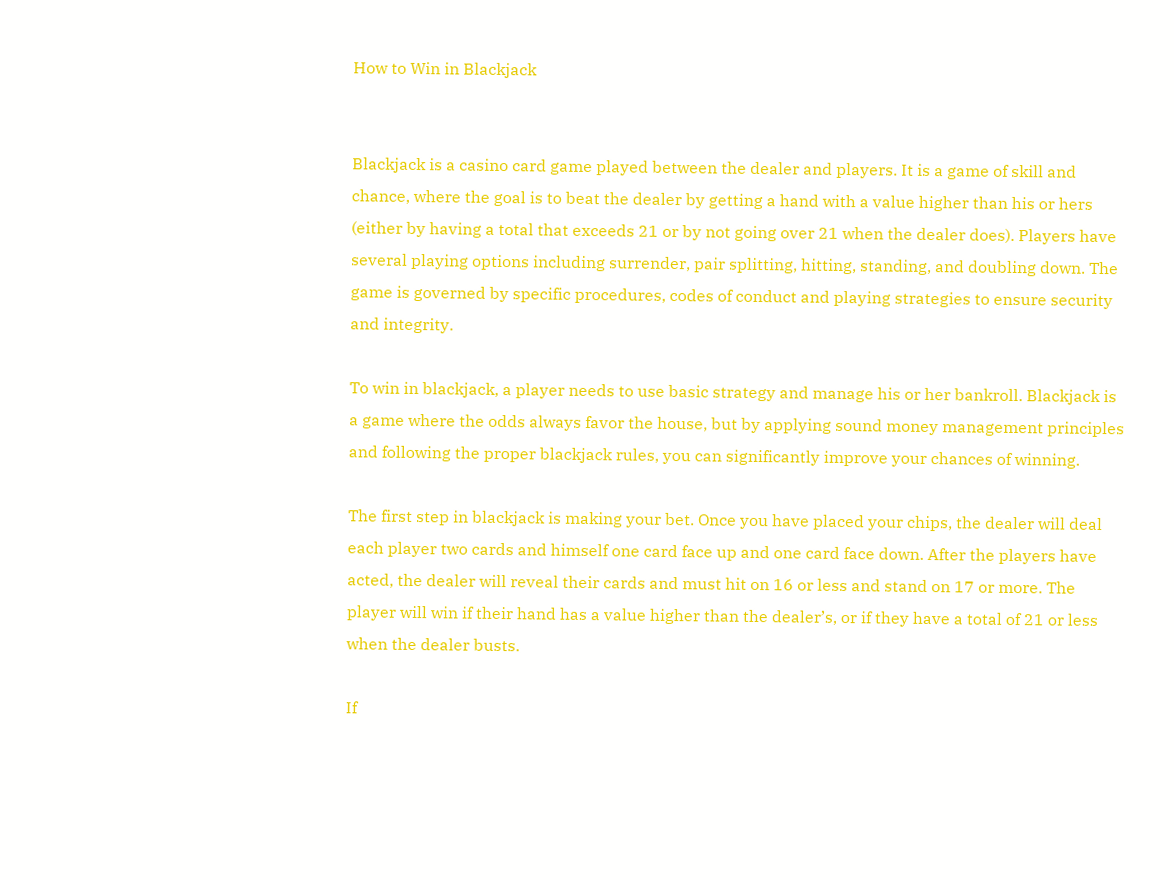How to Win in Blackjack


Blackjack is a casino card game played between the dealer and players. It is a game of skill and chance, where the goal is to beat the dealer by getting a hand with a value higher than his or hers (either by having a total that exceeds 21 or by not going over 21 when the dealer does). Players have several playing options including surrender, pair splitting, hitting, standing, and doubling down. The game is governed by specific procedures, codes of conduct and playing strategies to ensure security and integrity.

To win in blackjack, a player needs to use basic strategy and manage his or her bankroll. Blackjack is a game where the odds always favor the house, but by applying sound money management principles and following the proper blackjack rules, you can significantly improve your chances of winning.

The first step in blackjack is making your bet. Once you have placed your chips, the dealer will deal each player two cards and himself one card face up and one card face down. After the players have acted, the dealer will reveal their cards and must hit on 16 or less and stand on 17 or more. The player will win if their hand has a value higher than the dealer’s, or if they have a total of 21 or less when the dealer busts.

If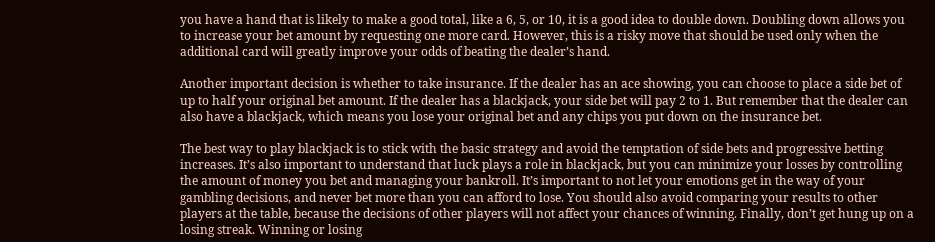you have a hand that is likely to make a good total, like a 6, 5, or 10, it is a good idea to double down. Doubling down allows you to increase your bet amount by requesting one more card. However, this is a risky move that should be used only when the additional card will greatly improve your odds of beating the dealer’s hand.

Another important decision is whether to take insurance. If the dealer has an ace showing, you can choose to place a side bet of up to half your original bet amount. If the dealer has a blackjack, your side bet will pay 2 to 1. But remember that the dealer can also have a blackjack, which means you lose your original bet and any chips you put down on the insurance bet.

The best way to play blackjack is to stick with the basic strategy and avoid the temptation of side bets and progressive betting increases. It’s also important to understand that luck plays a role in blackjack, but you can minimize your losses by controlling the amount of money you bet and managing your bankroll. It’s important to not let your emotions get in the way of your gambling decisions, and never bet more than you can afford to lose. You should also avoid comparing your results to other players at the table, because the decisions of other players will not affect your chances of winning. Finally, don’t get hung up on a losing streak. Winning or losing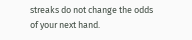streaks do not change the odds of your next hand.